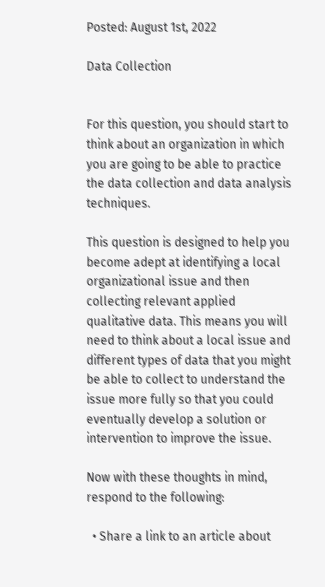Posted: August 1st, 2022

Data Collection


For this question, you should start to think about an organization in which you are going to be able to practice the data collection and data analysis techniques.

This question is designed to help you become adept at identifying a local organizational issue and then collecting relevant applied qualitative data. This means you will need to think about a local issue and different types of data that you might be able to collect to understand the issue more fully so that you could eventually develop a solution or intervention to improve the issue.

Now with these thoughts in mind, respond to the following:

  • Share a link to an article about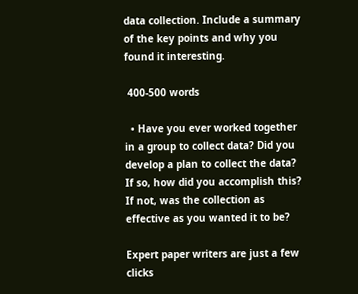data collection. Include a summary of the key points and why you found it interesting.

 400-500 words

  • Have you ever worked together in a group to collect data? Did you develop a plan to collect the data? If so, how did you accomplish this? If not, was the collection as effective as you wanted it to be?

Expert paper writers are just a few clicks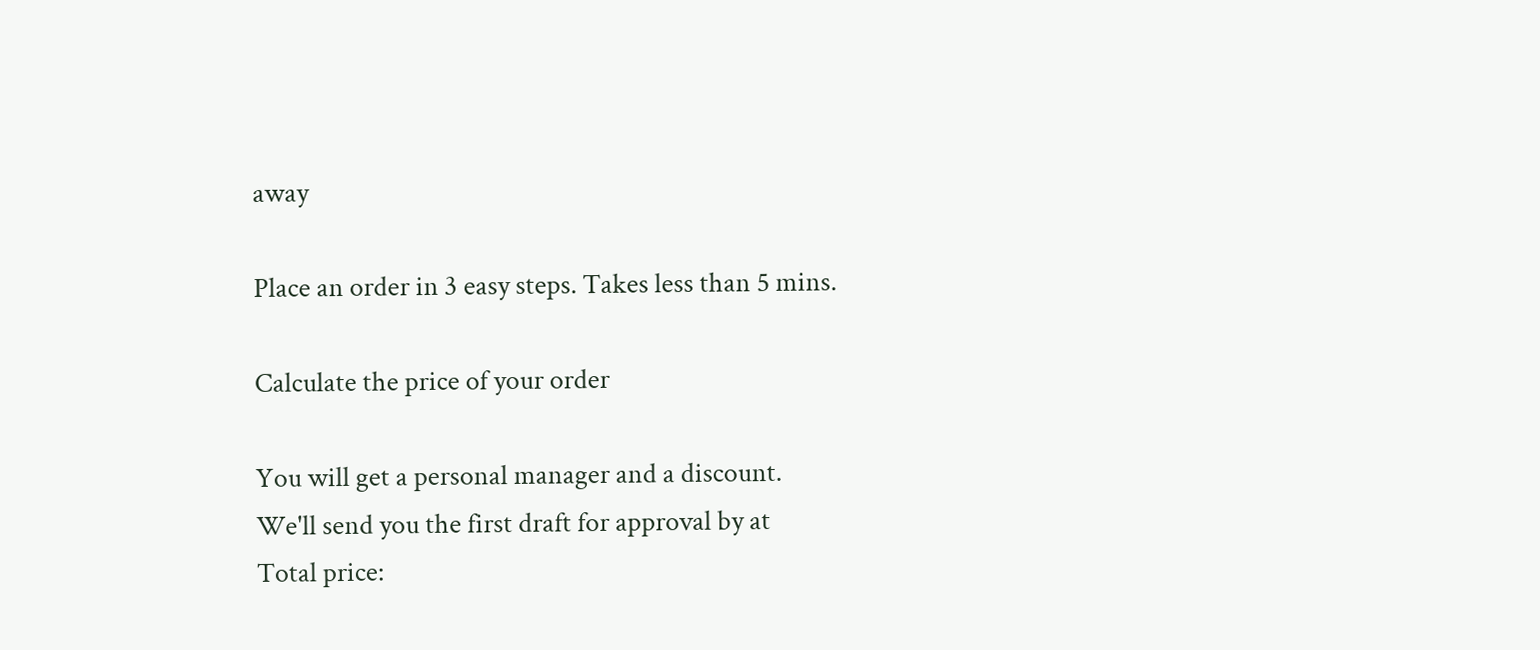away

Place an order in 3 easy steps. Takes less than 5 mins.

Calculate the price of your order

You will get a personal manager and a discount.
We'll send you the first draft for approval by at
Total price: